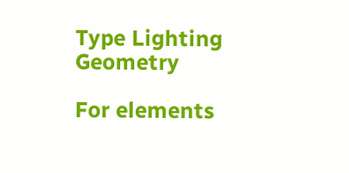Type Lighting Geometry

For elements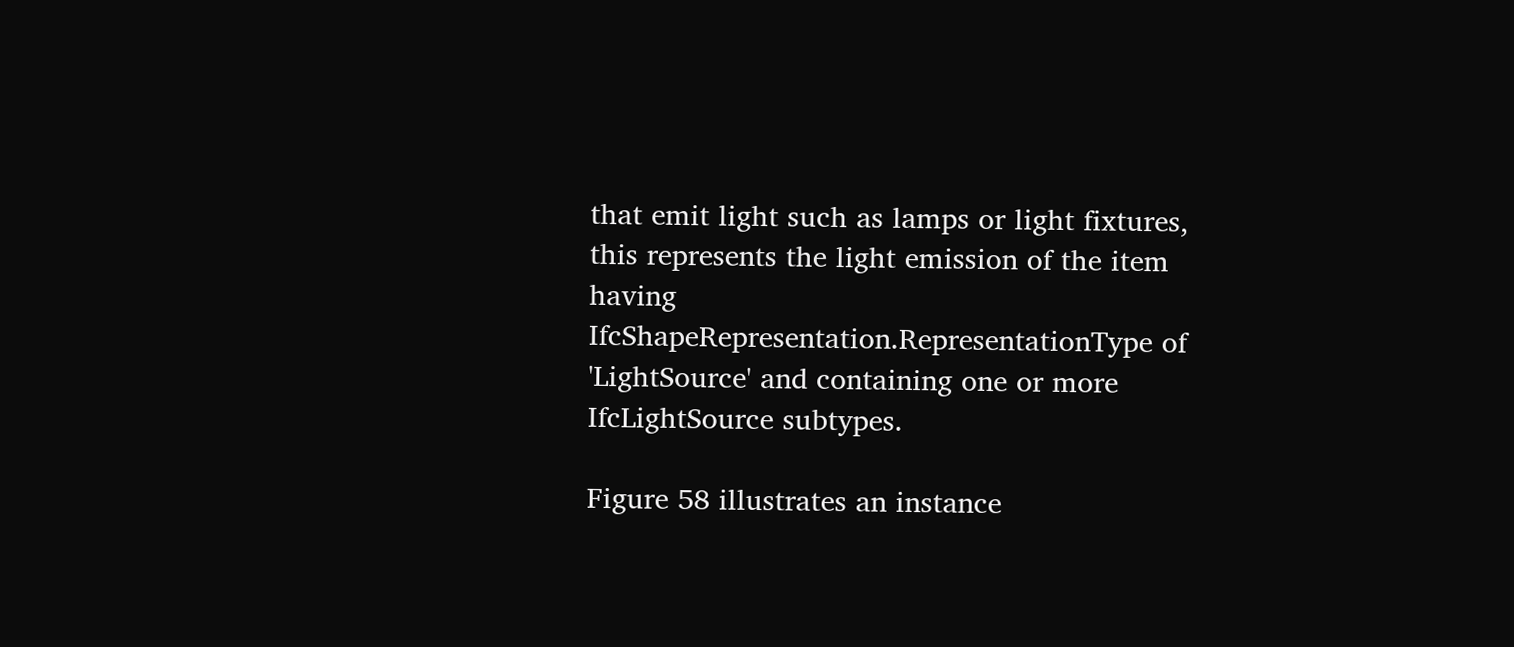that emit light such as lamps or light fixtures, this represents the light emission of the item having IfcShapeRepresentation.RepresentationType of 'LightSource' and containing one or more IfcLightSource subtypes.

Figure 58 illustrates an instance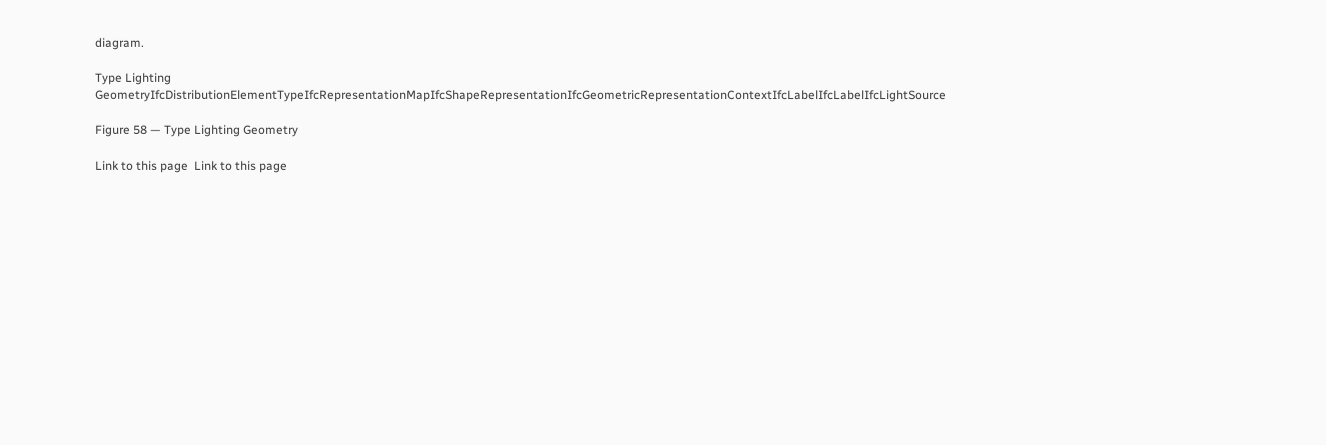diagram.

Type Lighting GeometryIfcDistributionElementTypeIfcRepresentationMapIfcShapeRepresentationIfcGeometricRepresentationContextIfcLabelIfcLabelIfcLightSource

Figure 58 — Type Lighting Geometry

Link to this page  Link to this page